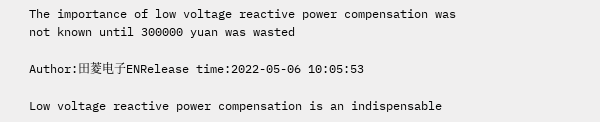The importance of low voltage reactive power compensation was not known until 300000 yuan was wasted

Author:田菱电子ENRelease time:2022-05-06 10:05:53

Low voltage reactive power compensation is an indispensable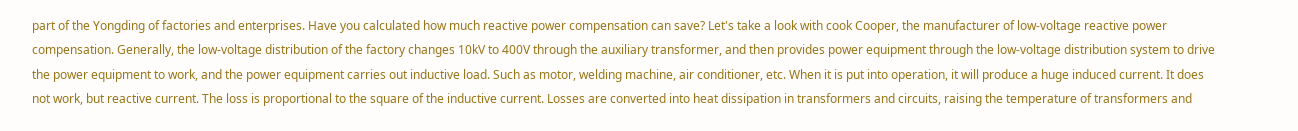part of the Yongding of factories and enterprises. Have you calculated how much reactive power compensation can save? Let's take a look with cook Cooper, the manufacturer of low-voltage reactive power compensation. Generally, the low-voltage distribution of the factory changes 10kV to 400V through the auxiliary transformer, and then provides power equipment through the low-voltage distribution system to drive the power equipment to work, and the power equipment carries out inductive load. Such as motor, welding machine, air conditioner, etc. When it is put into operation, it will produce a huge induced current. It does not work, but reactive current. The loss is proportional to the square of the inductive current. Losses are converted into heat dissipation in transformers and circuits, raising the temperature of transformers and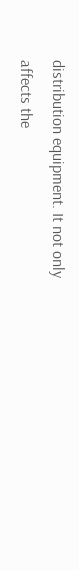distribution equipment. It not only affects the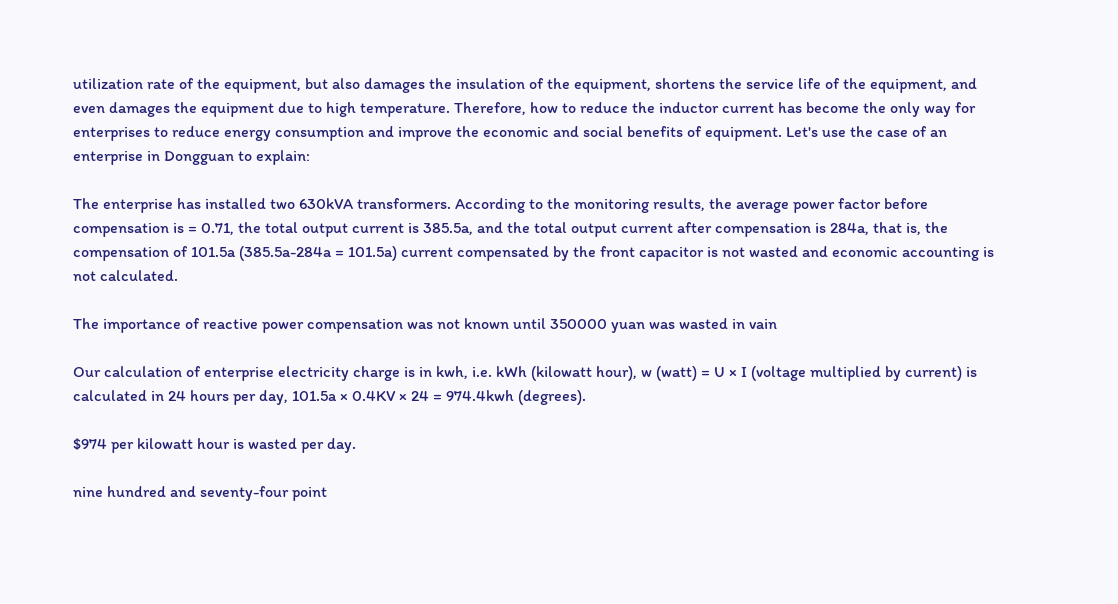utilization rate of the equipment, but also damages the insulation of the equipment, shortens the service life of the equipment, and even damages the equipment due to high temperature. Therefore, how to reduce the inductor current has become the only way for enterprises to reduce energy consumption and improve the economic and social benefits of equipment. Let's use the case of an enterprise in Dongguan to explain:

The enterprise has installed two 630kVA transformers. According to the monitoring results, the average power factor before compensation is = 0.71, the total output current is 385.5a, and the total output current after compensation is 284a, that is, the compensation of 101.5a (385.5a-284a = 101.5a) current compensated by the front capacitor is not wasted and economic accounting is not calculated.

The importance of reactive power compensation was not known until 350000 yuan was wasted in vain

Our calculation of enterprise electricity charge is in kwh, i.e. kWh (kilowatt hour), w (watt) = U × I (voltage multiplied by current) is calculated in 24 hours per day, 101.5a × 0.4KV × 24 = 974.4kwh (degrees).

$974 per kilowatt hour is wasted per day.

nine hundred and seventy-four point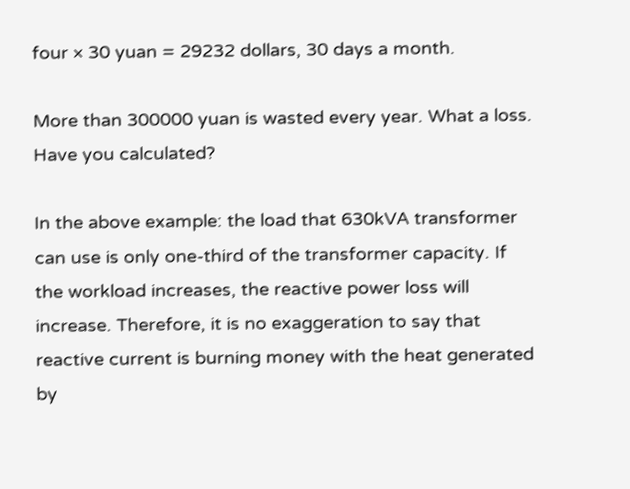four × 30 yuan = 29232 dollars, 30 days a month.

More than 300000 yuan is wasted every year. What a loss. Have you calculated?

In the above example: the load that 630kVA transformer can use is only one-third of the transformer capacity. If the workload increases, the reactive power loss will increase. Therefore, it is no exaggeration to say that reactive current is burning money with the heat generated by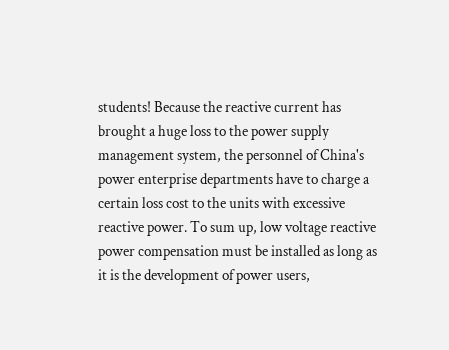students! Because the reactive current has brought a huge loss to the power supply management system, the personnel of China's power enterprise departments have to charge a certain loss cost to the units with excessive reactive power. To sum up, low voltage reactive power compensation must be installed as long as it is the development of power users,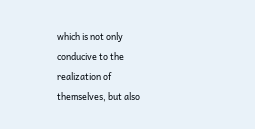which is not only conducive to the realization of themselves, but also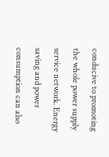conducive to promoting the whole power supply service network. Energy saving and power consumption can also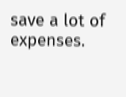save a lot of expenses.